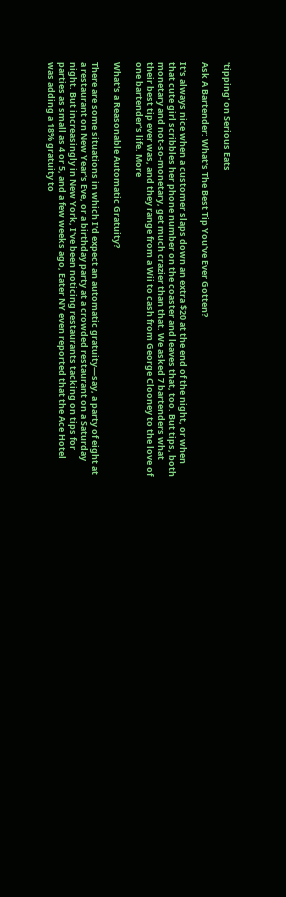'tipping' on Serious Eats

Ask A Bartender: What's The Best Tip You've Ever Gotten?

It's always nice when a customer slaps down an extra $20 at the end of the night, or when that cute girl scribbles her phone number on the coaster and leaves that, too. But tips, both monetary and not-so-monetary, get much crazier than that. We asked 7 bartenders what their best tip ever was, and they range from a Wii to cash from George Clooney to the love of one bartender's life. More

What's a Reasonable Automatic Gratuity?

There are some situations in which I'd expect an automatic gratuity—say, a party of eight at a restaurant on New Year's Eve, or a birthday party at a crowded restaurant on a Saturday night. But increasingly in New York, I've been noticing restaurants tacking on tips for parties as small as 4 or 5, and a few weeks ago, Eater NY even reported that the Ace Hotel was adding a 18% gratuity to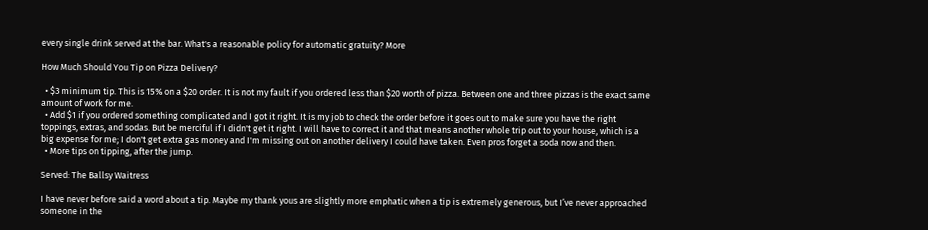every single drink served at the bar. What's a reasonable policy for automatic gratuity? More

How Much Should You Tip on Pizza Delivery?

  • $3 minimum tip. This is 15% on a $20 order. It is not my fault if you ordered less than $20 worth of pizza. Between one and three pizzas is the exact same amount of work for me.
  • Add $1 if you ordered something complicated and I got it right. It is my job to check the order before it goes out to make sure you have the right toppings, extras, and sodas. But be merciful if I didn't get it right. I will have to correct it and that means another whole trip out to your house, which is a big expense for me; I don't get extra gas money and I'm missing out on another delivery I could have taken. Even pros forget a soda now and then.
  • More tips on tipping, after the jump.

Served: The Ballsy Waitress

I have never before said a word about a tip. Maybe my thank yous are slightly more emphatic when a tip is extremely generous, but I’ve never approached someone in the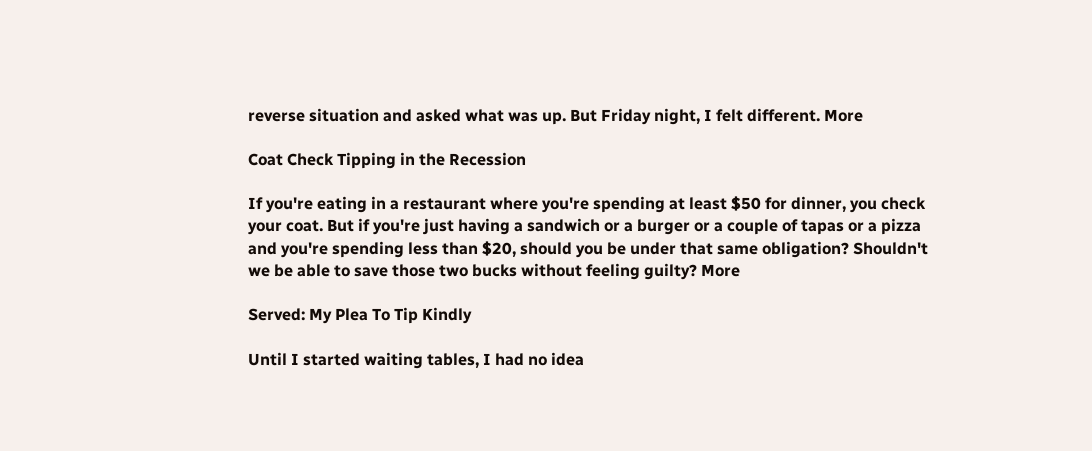reverse situation and asked what was up. But Friday night, I felt different. More

Coat Check Tipping in the Recession

If you're eating in a restaurant where you're spending at least $50 for dinner, you check your coat. But if you're just having a sandwich or a burger or a couple of tapas or a pizza and you're spending less than $20, should you be under that same obligation? Shouldn't we be able to save those two bucks without feeling guilty? More

Served: My Plea To Tip Kindly

Until I started waiting tables, I had no idea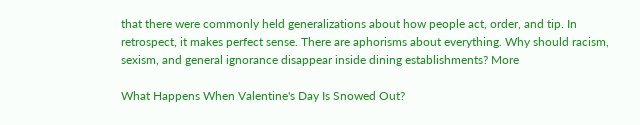that there were commonly held generalizations about how people act, order, and tip. In retrospect, it makes perfect sense. There are aphorisms about everything. Why should racism, sexism, and general ignorance disappear inside dining establishments? More

What Happens When Valentine's Day Is Snowed Out?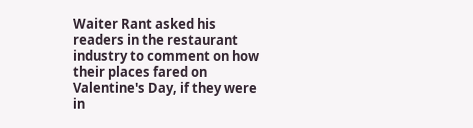Waiter Rant asked his readers in the restaurant industry to comment on how their places fared on Valentine's Day, if they were in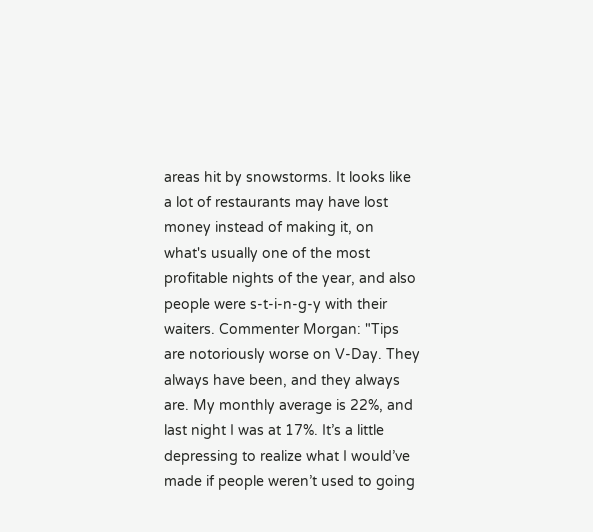areas hit by snowstorms. It looks like a lot of restaurants may have lost money instead of making it, on what's usually one of the most profitable nights of the year, and also people were s-t-i-n-g-y with their waiters. Commenter Morgan: "Tips are notoriously worse on V-Day. They always have been, and they always are. My monthly average is 22%, and last night I was at 17%. It’s a little depressing to realize what I would’ve made if people weren’t used to going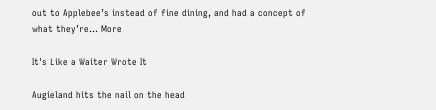out to Applebee’s instead of fine dining, and had a concept of what they’re... More

It's Like a Waiter Wrote It

Augieland hits the nail on the head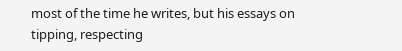most of the time he writes, but his essays on tipping, respecting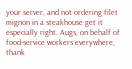your server, and not ordering filet mignon in a steakhouse get it especially right. Augs, on behalf of food-service workers everywhere, thank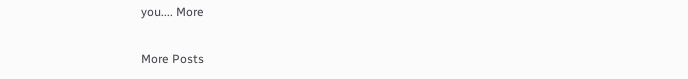you.... More

More Posts